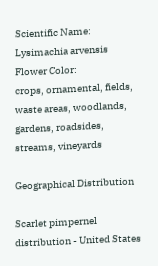Scientific Name:
Lysimachia arvensis
Flower Color:
crops, ornamental, fields, waste areas, woodlands, gardens, roadsides, streams, vineyards

Geographical Distribution

Scarlet pimpernel distribution - United States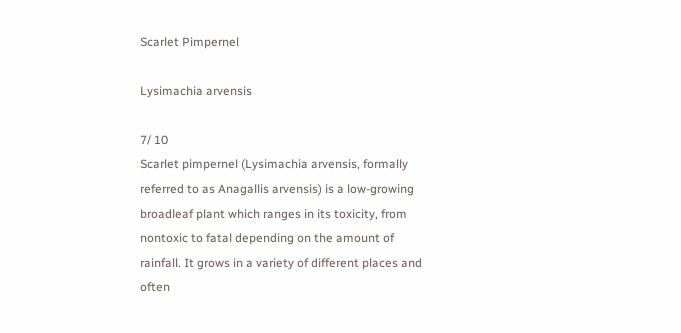Scarlet Pimpernel

Lysimachia arvensis

7/ 10
Scarlet pimpernel (Lysimachia arvensis, formally referred to as Anagallis arvensis) is a low-growing broadleaf plant which ranges in its toxicity, from nontoxic to fatal depending on the amount of rainfall. It grows in a variety of different places and often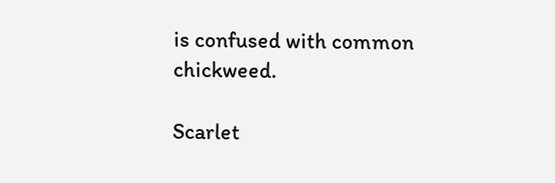is confused with common chickweed.

Scarlet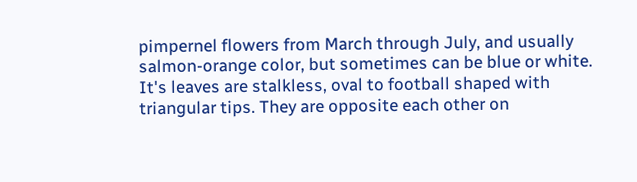pimpernel flowers from March through July, and usually salmon-orange color, but sometimes can be blue or white. It's leaves are stalkless, oval to football shaped with triangular tips. They are opposite each other on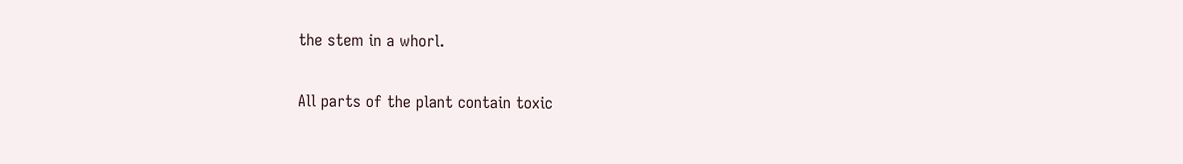the stem in a whorl.

All parts of the plant contain toxic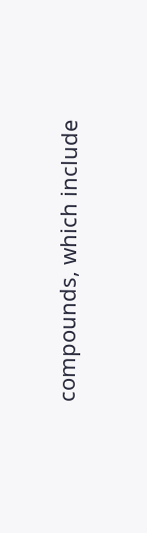compounds, which include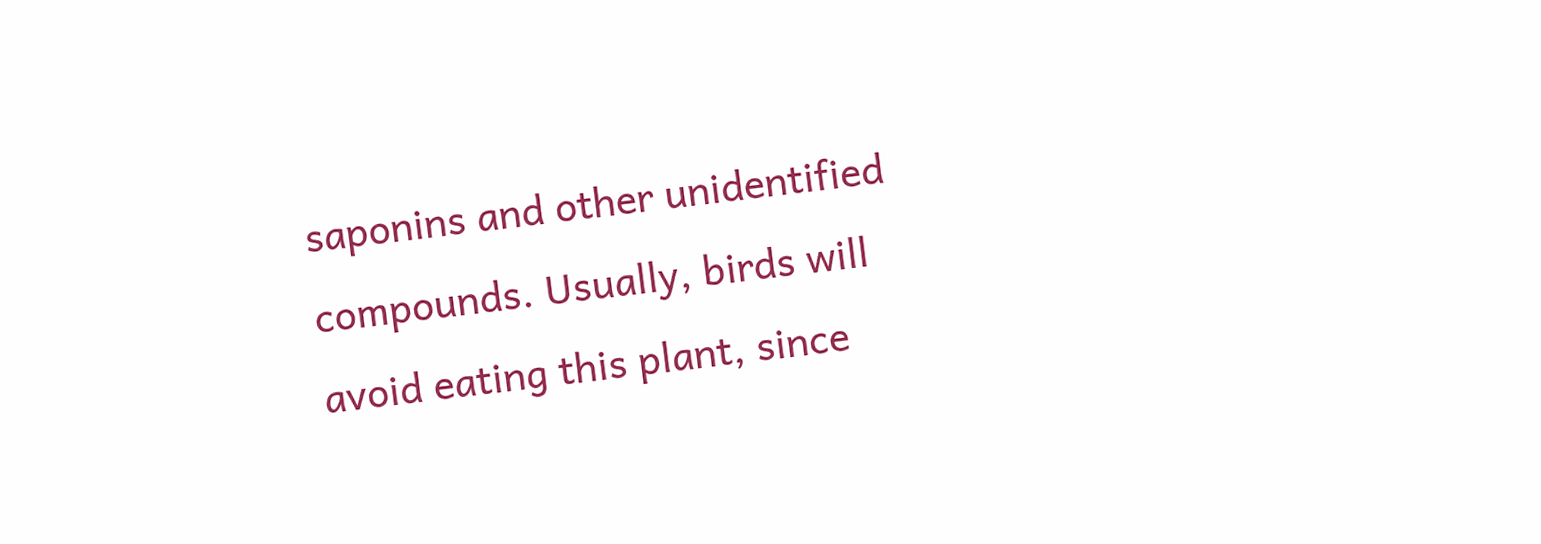saponins and other unidentified compounds. Usually, birds will avoid eating this plant, since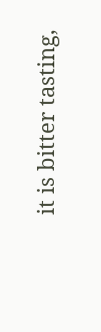it is bitter tasting,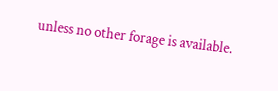unless no other forage is available.